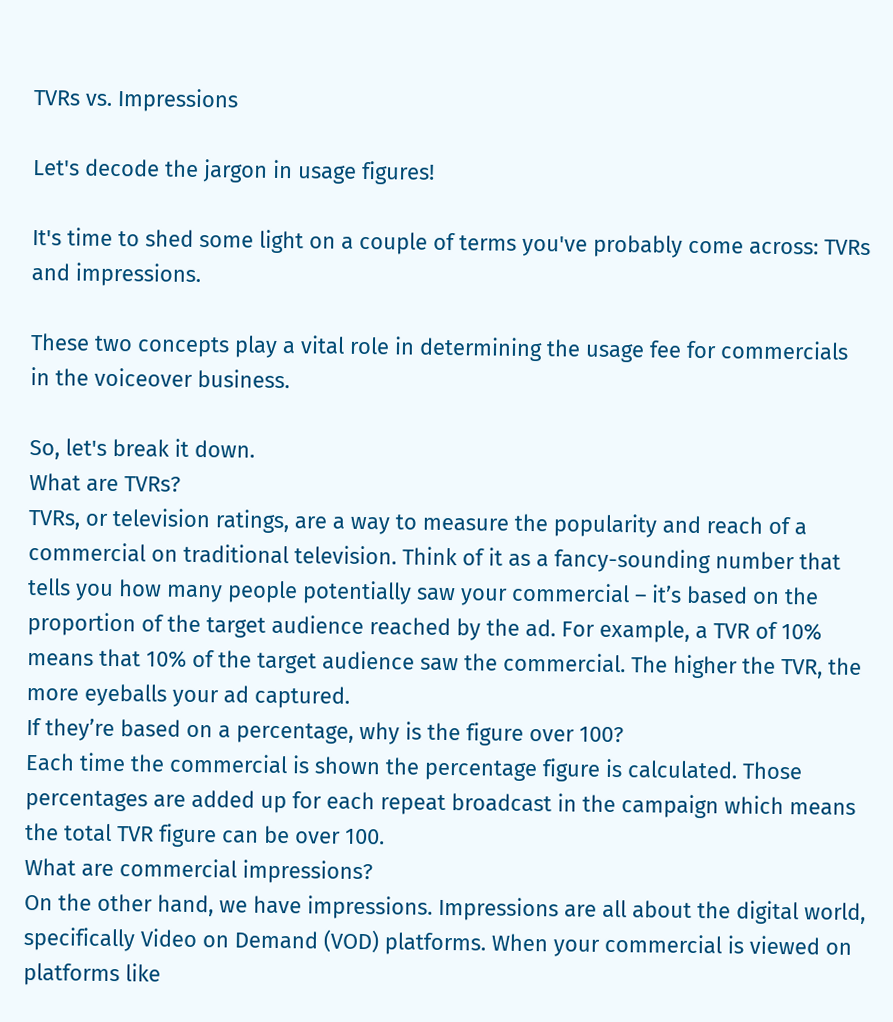TVRs vs. Impressions

Let's decode the jargon in usage figures!

It's time to shed some light on a couple of terms you've probably come across: TVRs and impressions.

These two concepts play a vital role in determining the usage fee for commercials in the voiceover business.

So, let's break it down.
What are TVRs?
TVRs, or television ratings, are a way to measure the popularity and reach of a commercial on traditional television. Think of it as a fancy-sounding number that tells you how many people potentially saw your commercial – it’s based on the proportion of the target audience reached by the ad. For example, a TVR of 10% means that 10% of the target audience saw the commercial. The higher the TVR, the more eyeballs your ad captured.
If they’re based on a percentage, why is the figure over 100?
Each time the commercial is shown the percentage figure is calculated. Those percentages are added up for each repeat broadcast in the campaign which means the total TVR figure can be over 100.
What are commercial impressions?
On the other hand, we have impressions. Impressions are all about the digital world, specifically Video on Demand (VOD) platforms. When your commercial is viewed on platforms like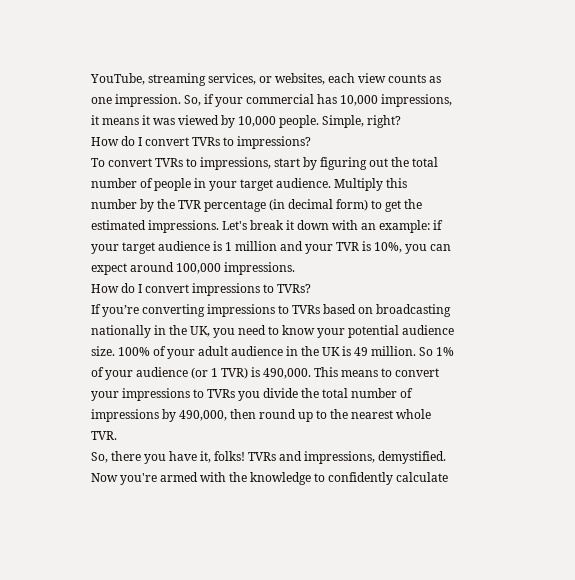YouTube, streaming services, or websites, each view counts as one impression. So, if your commercial has 10,000 impressions, it means it was viewed by 10,000 people. Simple, right?
How do I convert TVRs to impressions?
To convert TVRs to impressions, start by figuring out the total number of people in your target audience. Multiply this number by the TVR percentage (in decimal form) to get the estimated impressions. Let's break it down with an example: if your target audience is 1 million and your TVR is 10%, you can expect around 100,000 impressions.
How do I convert impressions to TVRs?
If you’re converting impressions to TVRs based on broadcasting nationally in the UK, you need to know your potential audience size. 100% of your adult audience in the UK is 49 million. So 1% of your audience (or 1 TVR) is 490,000. This means to convert your impressions to TVRs you divide the total number of impressions by 490,000, then round up to the nearest whole TVR.
So, there you have it, folks! TVRs and impressions, demystified. Now you're armed with the knowledge to confidently calculate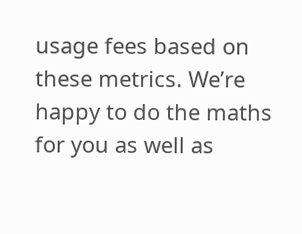usage fees based on these metrics. We’re happy to do the maths for you as well as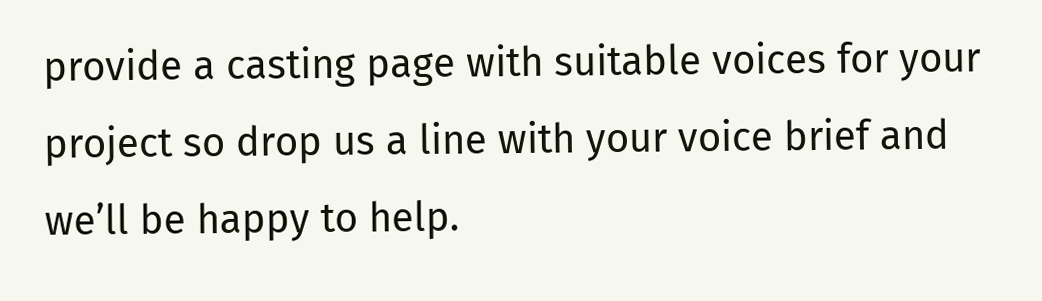provide a casting page with suitable voices for your project so drop us a line with your voice brief and we’ll be happy to help.